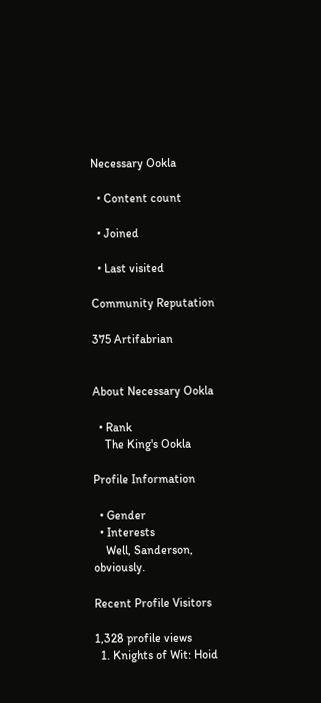Necessary Ookla

  • Content count

  • Joined

  • Last visited

Community Reputation

375 Artifabrian


About Necessary Ookla

  • Rank
    The King's Ookla

Profile Information

  • Gender
  • Interests
    Well, Sanderson, obviously.

Recent Profile Visitors

1,328 profile views
  1. Knights of Wit: Hoid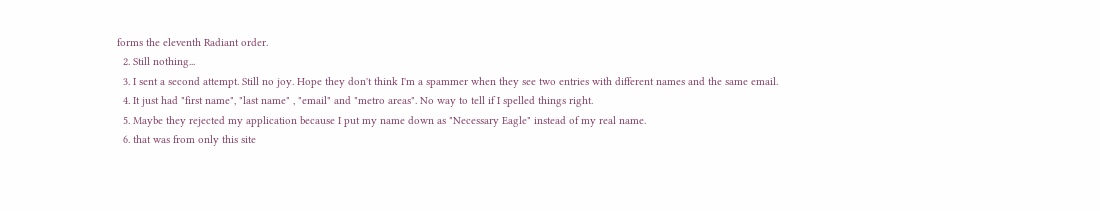forms the eleventh Radiant order.
  2. Still nothing...
  3. I sent a second attempt. Still no joy. Hope they don't think I'm a spammer when they see two entries with different names and the same email.
  4. It just had "first name", "last name" , "email" and "metro areas". No way to tell if I spelled things right.
  5. Maybe they rejected my application because I put my name down as "Necessary Eagle" instead of my real name.
  6. that was from only this site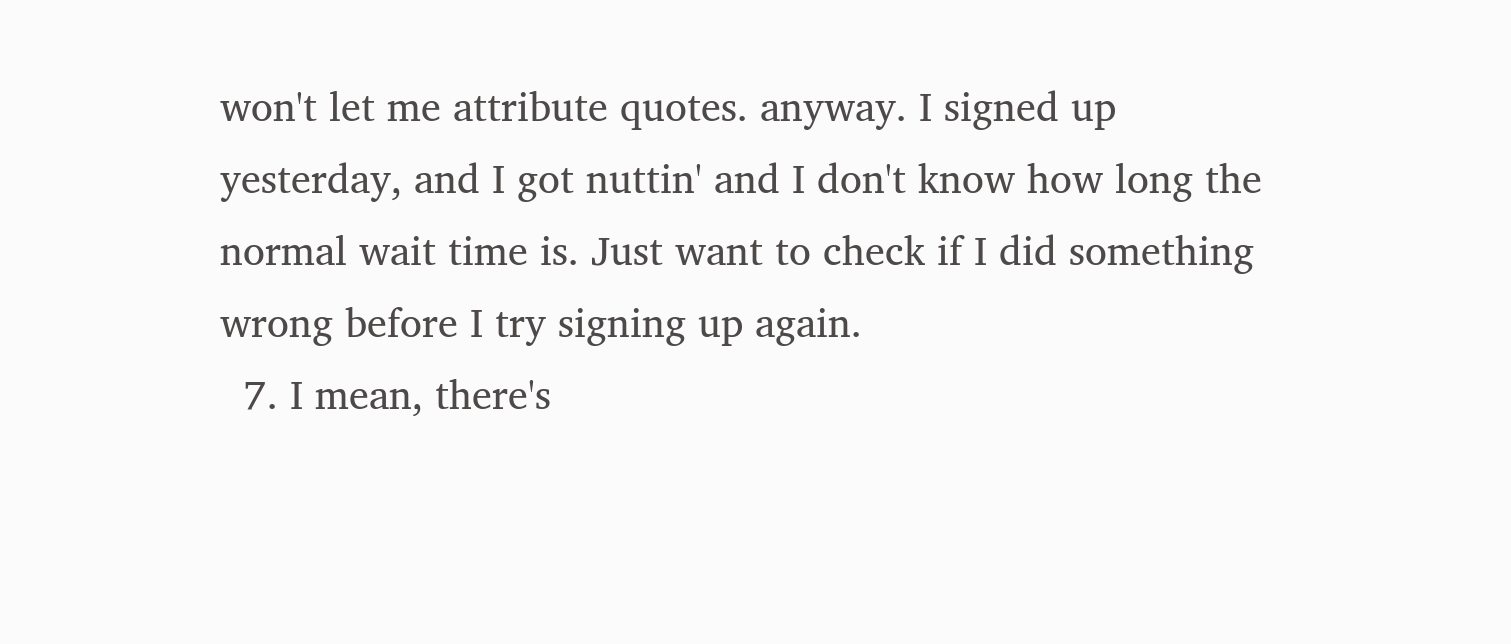won't let me attribute quotes. anyway. I signed up yesterday, and I got nuttin' and I don't know how long the normal wait time is. Just want to check if I did something wrong before I try signing up again.
  7. I mean, there's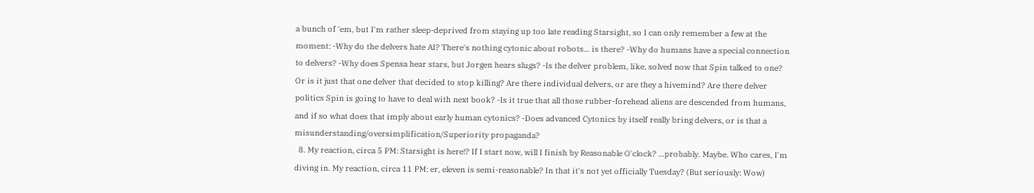a bunch of 'em, but I'm rather sleep-deprived from staying up too late reading Starsight, so I can only remember a few at the moment: -Why do the delvers hate AI? There's nothing cytonic about robots... is there? -Why do humans have a special connection to delvers? -Why does Spensa hear stars, but Jorgen hears slugs? -Is the delver problem, like, solved now that Spin talked to one? Or is it just that one delver that decided to stop killing? Are there individual delvers, or are they a hivemind? Are there delver politics Spin is going to have to deal with next book? -Is it true that all those rubber-forehead aliens are descended from humans, and if so what does that imply about early human cytonics? -Does advanced Cytonics by itself really bring delvers, or is that a misunderstanding/oversimplification/Superiority propaganda?
  8. My reaction, circa 5 PM: Starsight is here!? If I start now, will I finish by Reasonable O'clock? ...probably. Maybe. Who cares, I'm diving in. My reaction, circa 11 PM: er, eleven is semi-reasonable? In that it's not yet officially Tuesday? (But seriously: Wow)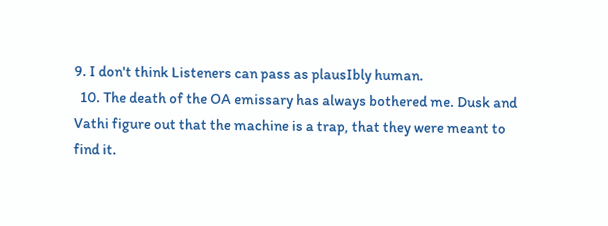9. I don't think Listeners can pass as plausIbly human.
  10. The death of the OA emissary has always bothered me. Dusk and Vathi figure out that the machine is a trap, that they were meant to find it.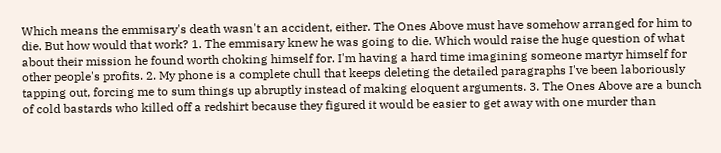Which means the emmisary's death wasn't an accident, either. The Ones Above must have somehow arranged for him to die. But how would that work? 1. The emmisary knew he was going to die. Which would raise the huge question of what about their mission he found worth choking himself for. I'm having a hard time imagining someone martyr himself for other people's profits. 2. My phone is a complete chull that keeps deleting the detailed paragraphs I've been laboriously tapping out, forcing me to sum things up abruptly instead of making eloquent arguments. 3. The Ones Above are a bunch of cold bastards who killed off a redshirt because they figured it would be easier to get away with one murder than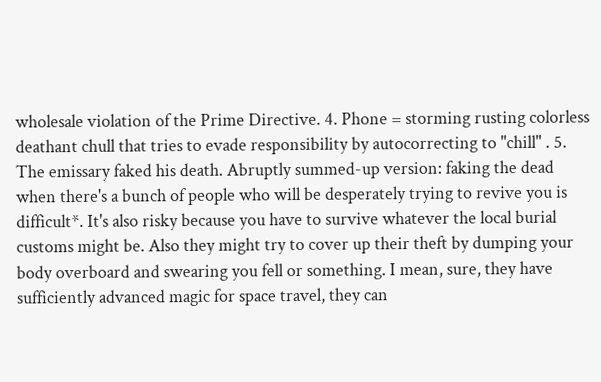wholesale violation of the Prime Directive. 4. Phone = storming rusting colorless deathant chull that tries to evade responsibility by autocorrecting to "chill" . 5. The emissary faked his death. Abruptly summed-up version: faking the dead when there's a bunch of people who will be desperately trying to revive you is difficult*. It's also risky because you have to survive whatever the local burial customs might be. Also they might try to cover up their theft by dumping your body overboard and swearing you fell or something. I mean, sure, they have sufficiently advanced magic for space travel, they can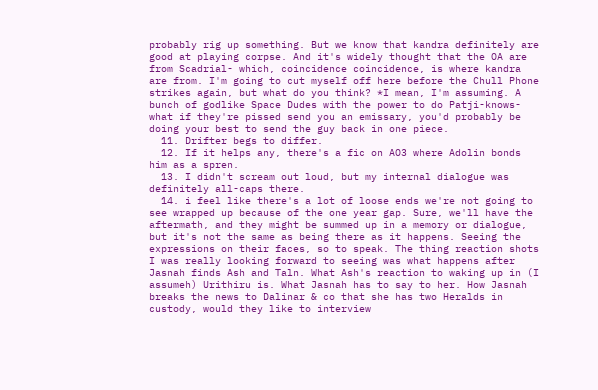probably rig up something. But we know that kandra definitely are good at playing corpse. And it's widely thought that the OA are from Scadrial- which, coincidence coincidence, is where kandra are from. I'm going to cut myself off here before the Chull Phone strikes again, but what do you think? *I mean, I'm assuming. A bunch of godlike Space Dudes with the power to do Patji-knows-what if they're pissed send you an emissary, you'd probably be doing your best to send the guy back in one piece.
  11. Drifter begs to differ.
  12. If it helps any, there's a fic on AO3 where Adolin bonds him as a spren.
  13. I didn't scream out loud, but my internal dialogue was definitely all-caps there.
  14. i feel like there's a lot of loose ends we're not going to see wrapped up because of the one year gap. Sure, we'll have the aftermath, and they might be summed up in a memory or dialogue, but it's not the same as being there as it happens. Seeing the expressions on their faces, so to speak. The thing reaction shots I was really looking forward to seeing was what happens after Jasnah finds Ash and Taln. What Ash's reaction to waking up in (I assumeh) Urithiru is. What Jasnah has to say to her. How Jasnah breaks the news to Dalinar & co that she has two Heralds in custody, would they like to interview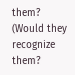them? (Would they recognize them?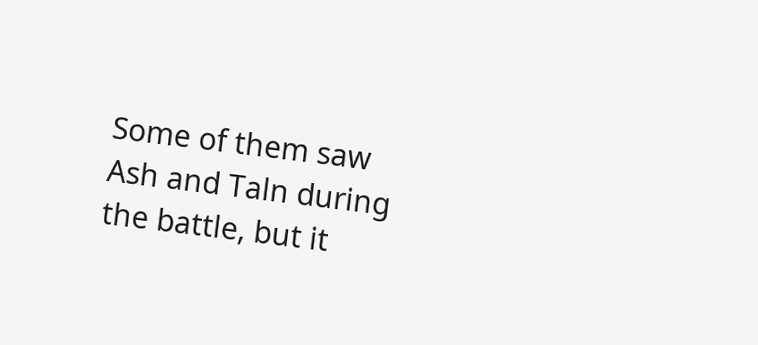Some of them saw Ash and Taln during the battle, but it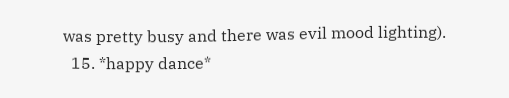was pretty busy and there was evil mood lighting).
  15. *happy dance*